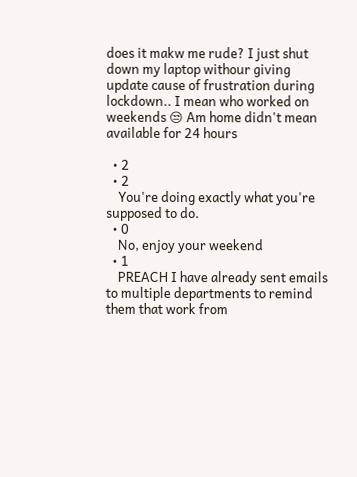does it makw me rude? I just shut down my laptop withour giving update cause of frustration during lockdown.. I mean who worked on weekends 😒 Am home didn't mean available for 24 hours

  • 2
  • 2
    You're doing exactly what you're supposed to do.
  • 0
    No, enjoy your weekend
  • 1
    PREACH I have already sent emails to multiple departments to remind them that work from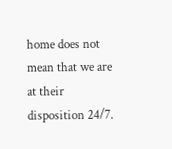home does not mean that we are at their disposition 24/7.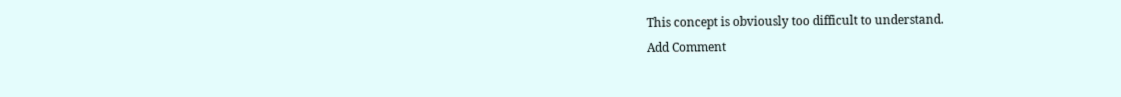This concept is obviously too difficult to understand.
Add Comment